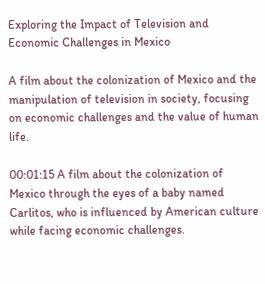Exploring the Impact of Television and Economic Challenges in Mexico

A film about the colonization of Mexico and the manipulation of television in society, focusing on economic challenges and the value of human life.

00:01:15 A film about the colonization of Mexico through the eyes of a baby named Carlitos, who is influenced by American culture while facing economic challenges.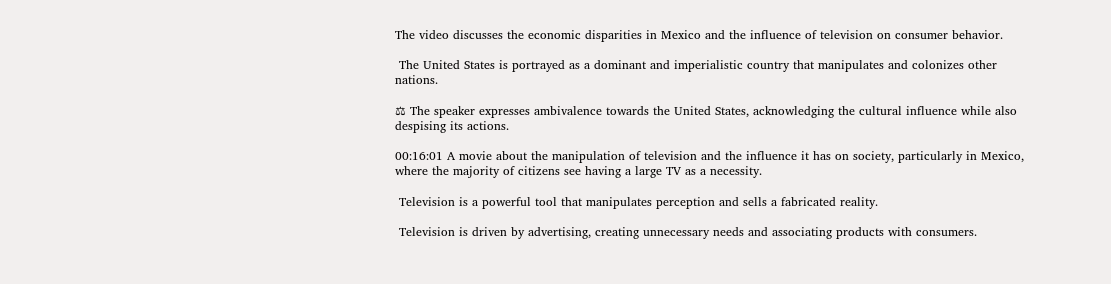The video discusses the economic disparities in Mexico and the influence of television on consumer behavior.

 The United States is portrayed as a dominant and imperialistic country that manipulates and colonizes other nations.

⚖ The speaker expresses ambivalence towards the United States, acknowledging the cultural influence while also despising its actions.

00:16:01 A movie about the manipulation of television and the influence it has on society, particularly in Mexico, where the majority of citizens see having a large TV as a necessity.

 Television is a powerful tool that manipulates perception and sells a fabricated reality.

 Television is driven by advertising, creating unnecessary needs and associating products with consumers.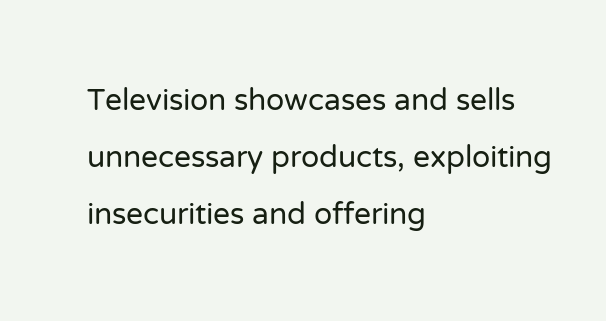Television showcases and sells unnecessary products, exploiting insecurities and offering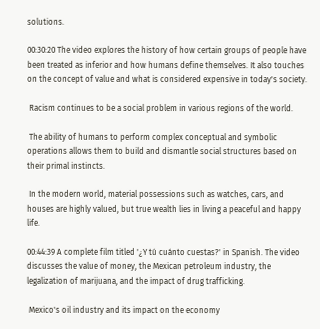solutions.

00:30:20 The video explores the history of how certain groups of people have been treated as inferior and how humans define themselves. It also touches on the concept of value and what is considered expensive in today's society.

 Racism continues to be a social problem in various regions of the world.

 The ability of humans to perform complex conceptual and symbolic operations allows them to build and dismantle social structures based on their primal instincts.

 In the modern world, material possessions such as watches, cars, and houses are highly valued, but true wealth lies in living a peaceful and happy life.

00:44:39 A complete film titled '¿Y tú cuánto cuestas?' in Spanish. The video discusses the value of money, the Mexican petroleum industry, the legalization of marijuana, and the impact of drug trafficking.

 Mexico's oil industry and its impact on the economy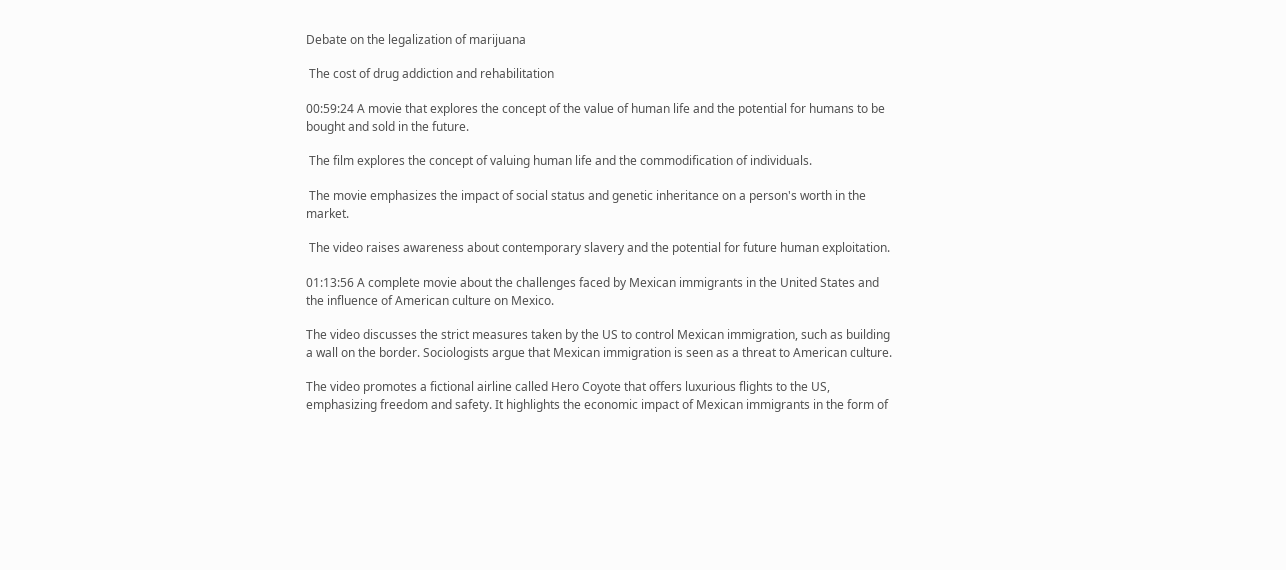Debate on the legalization of marijuana

 The cost of drug addiction and rehabilitation

00:59:24 A movie that explores the concept of the value of human life and the potential for humans to be bought and sold in the future.

 The film explores the concept of valuing human life and the commodification of individuals.

 The movie emphasizes the impact of social status and genetic inheritance on a person's worth in the market.

 The video raises awareness about contemporary slavery and the potential for future human exploitation.

01:13:56 A complete movie about the challenges faced by Mexican immigrants in the United States and the influence of American culture on Mexico.

The video discusses the strict measures taken by the US to control Mexican immigration, such as building a wall on the border. Sociologists argue that Mexican immigration is seen as a threat to American culture.

The video promotes a fictional airline called Hero Coyote that offers luxurious flights to the US, emphasizing freedom and safety. It highlights the economic impact of Mexican immigrants in the form of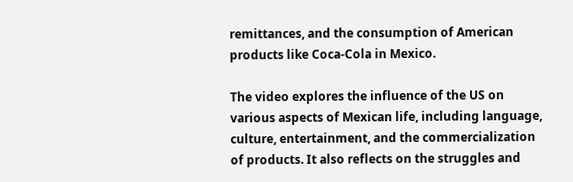remittances, and the consumption of American products like Coca-Cola in Mexico.

The video explores the influence of the US on various aspects of Mexican life, including language, culture, entertainment, and the commercialization of products. It also reflects on the struggles and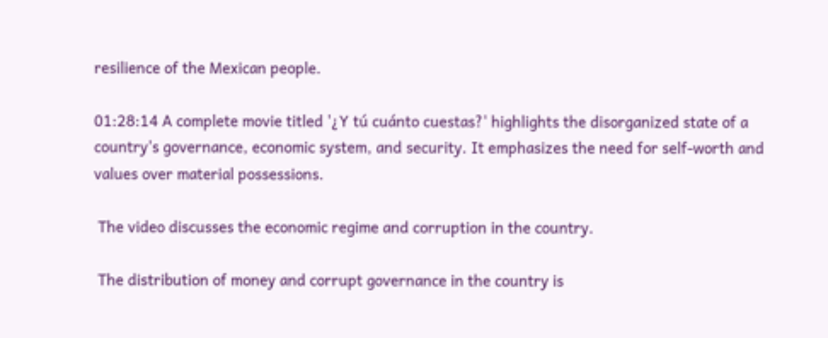resilience of the Mexican people.

01:28:14 A complete movie titled '¿Y tú cuánto cuestas?' highlights the disorganized state of a country's governance, economic system, and security. It emphasizes the need for self-worth and values over material possessions.

 The video discusses the economic regime and corruption in the country.

 The distribution of money and corrupt governance in the country is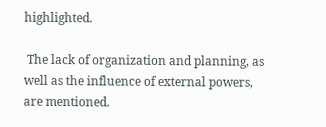highlighted.

 The lack of organization and planning, as well as the influence of external powers, are mentioned.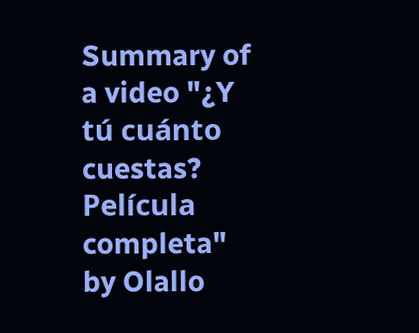Summary of a video "¿Y tú cuánto cuestas? Película completa" by Olallo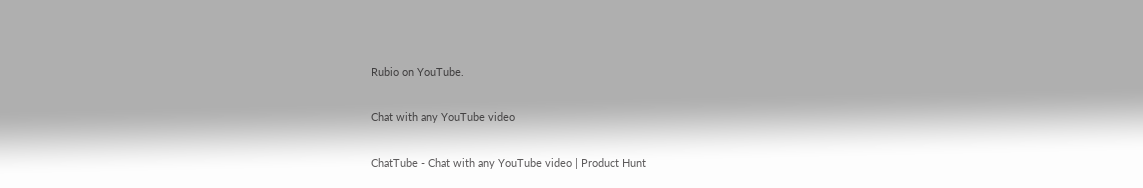Rubio on YouTube.

Chat with any YouTube video

ChatTube - Chat with any YouTube video | Product Hunt